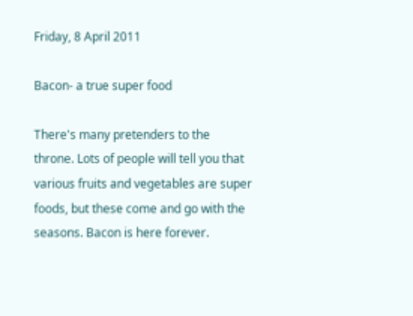Friday, 8 April 2011

Bacon- a true super food

There's many pretenders to the throne. Lots of people will tell you that various fruits and vegetables are super foods, but these come and go with the seasons. Bacon is here forever.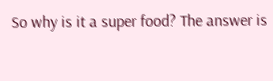So why is it a super food? The answer is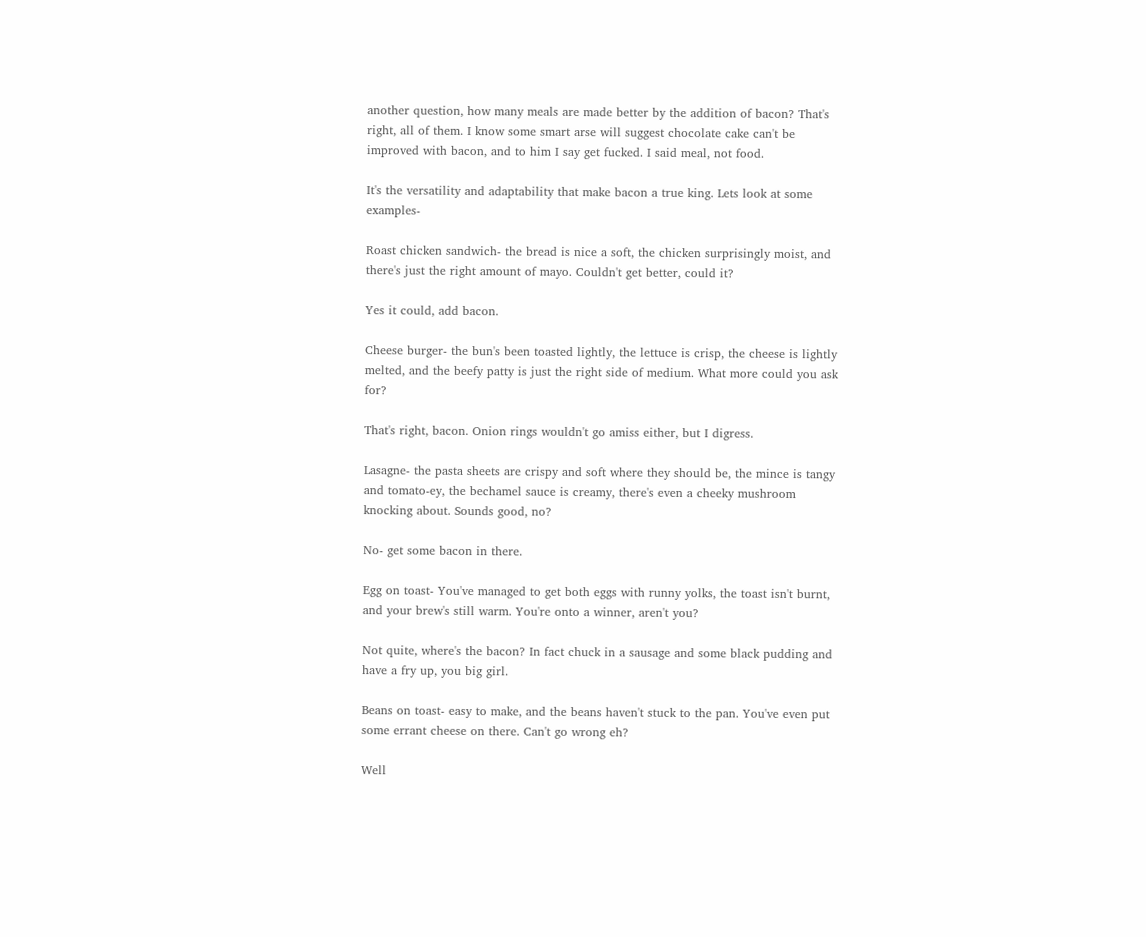another question, how many meals are made better by the addition of bacon? That's right, all of them. I know some smart arse will suggest chocolate cake can't be improved with bacon, and to him I say get fucked. I said meal, not food.

It's the versatility and adaptability that make bacon a true king. Lets look at some examples-

Roast chicken sandwich- the bread is nice a soft, the chicken surprisingly moist, and there's just the right amount of mayo. Couldn't get better, could it?

Yes it could, add bacon.

Cheese burger- the bun's been toasted lightly, the lettuce is crisp, the cheese is lightly melted, and the beefy patty is just the right side of medium. What more could you ask for?

That's right, bacon. Onion rings wouldn't go amiss either, but I digress.

Lasagne- the pasta sheets are crispy and soft where they should be, the mince is tangy and tomato-ey, the bechamel sauce is creamy, there's even a cheeky mushroom knocking about. Sounds good, no?

No- get some bacon in there.

Egg on toast- You've managed to get both eggs with runny yolks, the toast isn't burnt, and your brew's still warm. You're onto a winner, aren't you?

Not quite, where's the bacon? In fact chuck in a sausage and some black pudding and have a fry up, you big girl.

Beans on toast- easy to make, and the beans haven't stuck to the pan. You've even put some errant cheese on there. Can't go wrong eh?

Well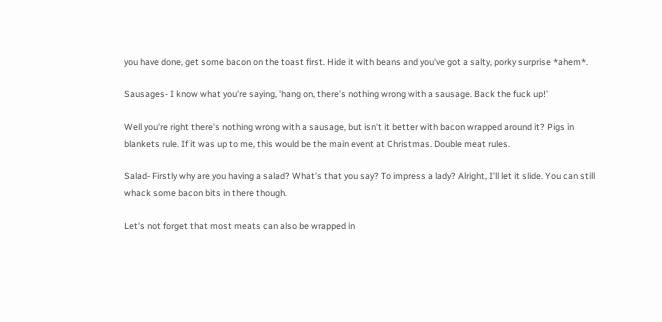you have done, get some bacon on the toast first. Hide it with beans and you've got a salty, porky surprise *ahem*.

Sausages- I know what you're saying, 'hang on, there's nothing wrong with a sausage. Back the fuck up!'

Well you're right there's nothing wrong with a sausage, but isn't it better with bacon wrapped around it? Pigs in blankets rule. If it was up to me, this would be the main event at Christmas. Double meat rules.

Salad- Firstly why are you having a salad? What's that you say? To impress a lady? Alright, I'll let it slide. You can still whack some bacon bits in there though.

Let's not forget that most meats can also be wrapped in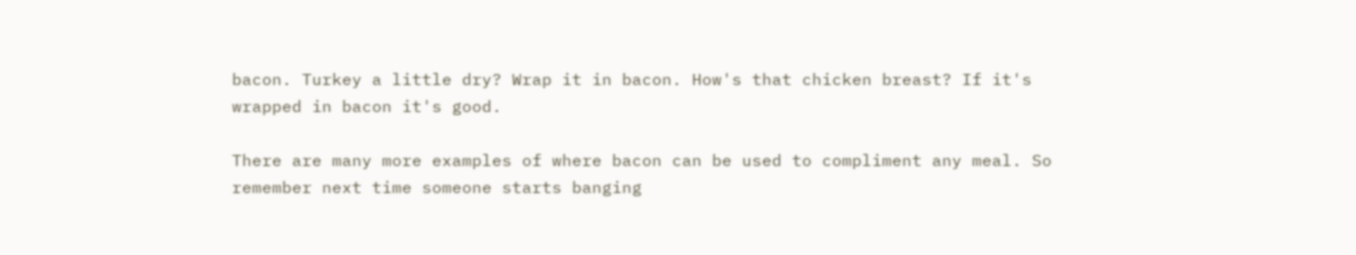bacon. Turkey a little dry? Wrap it in bacon. How's that chicken breast? If it's wrapped in bacon it's good.

There are many more examples of where bacon can be used to compliment any meal. So remember next time someone starts banging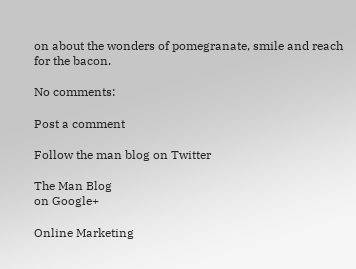on about the wonders of pomegranate, smile and reach for the bacon.

No comments:

Post a comment

Follow the man blog on Twitter

The Man Blog
on Google+

Online Marketing